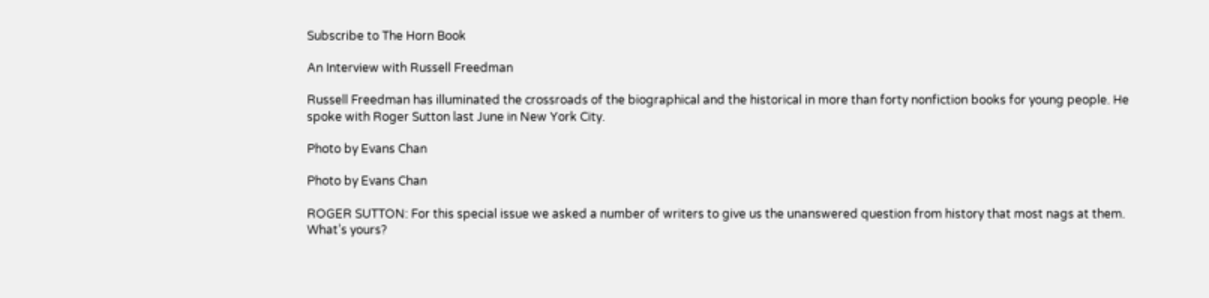Subscribe to The Horn Book

An Interview with Russell Freedman

Russell Freedman has illuminated the crossroads of the biographical and the historical in more than forty nonfiction books for young people. He spoke with Roger Sutton last June in New York City.

Photo by Evans Chan

Photo by Evans Chan

ROGER SUTTON: For this special issue we asked a number of writers to give us the unanswered question from history that most nags at them. What’s yours?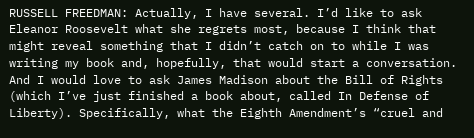RUSSELL FREEDMAN: Actually, I have several. I’d like to ask Eleanor Roosevelt what she regrets most, because I think that might reveal something that I didn’t catch on to while I was writing my book and, hopefully, that would start a conversation. And I would love to ask James Madison about the Bill of Rights (which I’ve just finished a book about, called In Defense of Liberty). Specifically, what the Eighth Amendment’s “cruel and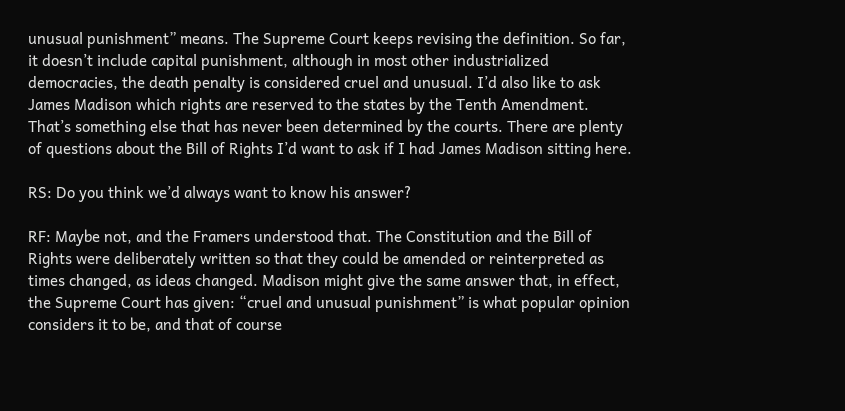unusual punishment” means. The Supreme Court keeps revising the definition. So far, it doesn’t include capital punishment, although in most other industrialized democracies, the death penalty is considered cruel and unusual. I’d also like to ask James Madison which rights are reserved to the states by the Tenth Amendment. That’s something else that has never been determined by the courts. There are plenty of questions about the Bill of Rights I’d want to ask if I had James Madison sitting here.

RS: Do you think we’d always want to know his answer?

RF: Maybe not, and the Framers understood that. The Constitution and the Bill of Rights were deliberately written so that they could be amended or reinterpreted as times changed, as ideas changed. Madison might give the same answer that, in effect, the Supreme Court has given: “cruel and unusual punishment” is what popular opinion considers it to be, and that of course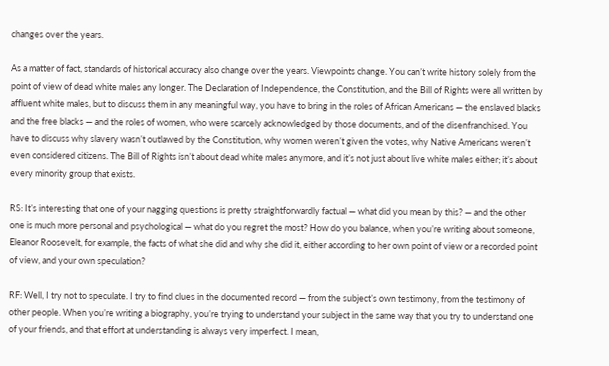changes over the years.

As a matter of fact, standards of historical accuracy also change over the years. Viewpoints change. You can’t write history solely from the point of view of dead white males any longer. The Declaration of Independence, the Constitution, and the Bill of Rights were all written by affluent white males, but to discuss them in any meaningful way, you have to bring in the roles of African Americans — the enslaved blacks and the free blacks — and the roles of women, who were scarcely acknowledged by those documents, and of the disenfranchised. You have to discuss why slavery wasn’t outlawed by the Constitution, why women weren’t given the votes, why Native Americans weren’t even considered citizens. The Bill of Rights isn’t about dead white males anymore, and it’s not just about live white males either; it’s about every minority group that exists.

RS: It’s interesting that one of your nagging questions is pretty straightforwardly factual — what did you mean by this? — and the other one is much more personal and psychological — what do you regret the most? How do you balance, when you’re writing about someone, Eleanor Roosevelt, for example, the facts of what she did and why she did it, either according to her own point of view or a recorded point of view, and your own speculation?

RF: Well, I try not to speculate. I try to find clues in the documented record — from the subject’s own testimony, from the testimony of other people. When you’re writing a biography, you’re trying to understand your subject in the same way that you try to understand one of your friends, and that effort at understanding is always very imperfect. I mean,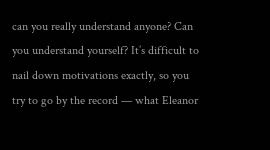can you really understand anyone? Can you understand yourself? It’s difficult to nail down motivations exactly, so you try to go by the record — what Eleanor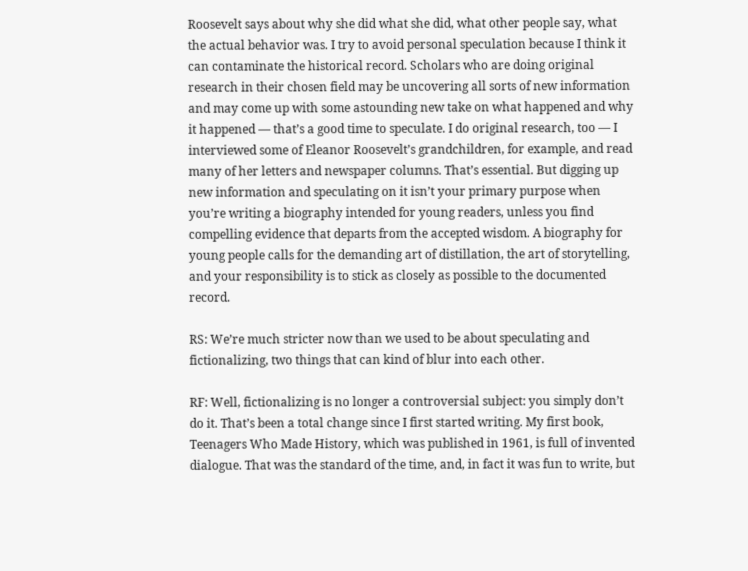Roosevelt says about why she did what she did, what other people say, what the actual behavior was. I try to avoid personal speculation because I think it can contaminate the historical record. Scholars who are doing original research in their chosen field may be uncovering all sorts of new information and may come up with some astounding new take on what happened and why it happened — that’s a good time to speculate. I do original research, too — I interviewed some of Eleanor Roosevelt’s grandchildren, for example, and read many of her letters and newspaper columns. That’s essential. But digging up new information and speculating on it isn’t your primary purpose when you’re writing a biography intended for young readers, unless you find compelling evidence that departs from the accepted wisdom. A biography for young people calls for the demanding art of distillation, the art of storytelling, and your responsibility is to stick as closely as possible to the documented record.

RS: We’re much stricter now than we used to be about speculating and fictionalizing, two things that can kind of blur into each other.

RF: Well, fictionalizing is no longer a controversial subject: you simply don’t do it. That’s been a total change since I first started writing. My first book, Teenagers Who Made History, which was published in 1961, is full of invented dialogue. That was the standard of the time, and, in fact it was fun to write, but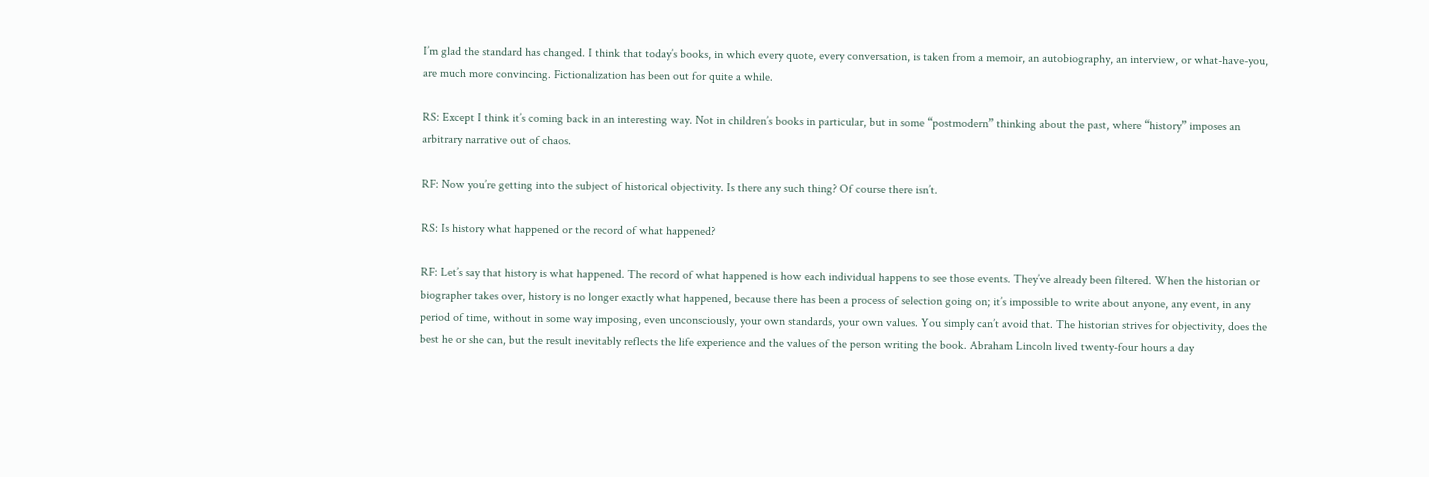I’m glad the standard has changed. I think that today’s books, in which every quote, every conversation, is taken from a memoir, an autobiography, an interview, or what-have-you, are much more convincing. Fictionalization has been out for quite a while.

RS: Except I think it’s coming back in an interesting way. Not in children’s books in particular, but in some “postmodern” thinking about the past, where “history” imposes an arbitrary narrative out of chaos.

RF: Now you’re getting into the subject of historical objectivity. Is there any such thing? Of course there isn’t.

RS: Is history what happened or the record of what happened?

RF: Let’s say that history is what happened. The record of what happened is how each individual happens to see those events. They’ve already been filtered. When the historian or biographer takes over, history is no longer exactly what happened, because there has been a process of selection going on; it’s impossible to write about anyone, any event, in any period of time, without in some way imposing, even unconsciously, your own standards, your own values. You simply can’t avoid that. The historian strives for objectivity, does the best he or she can, but the result inevitably reflects the life experience and the values of the person writing the book. Abraham Lincoln lived twenty-four hours a day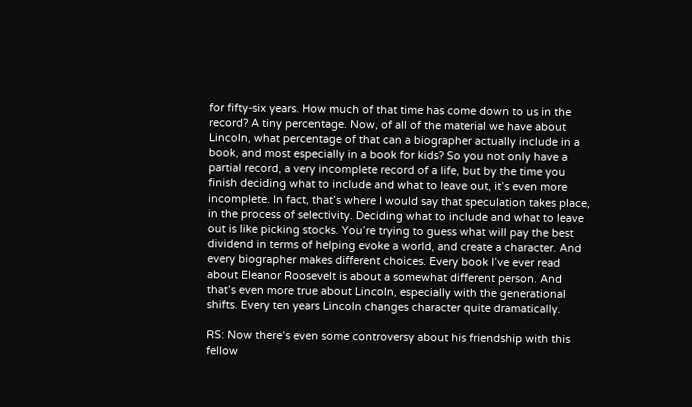for fifty-six years. How much of that time has come down to us in the record? A tiny percentage. Now, of all of the material we have about Lincoln, what percentage of that can a biographer actually include in a book, and most especially in a book for kids? So you not only have a partial record, a very incomplete record of a life, but by the time you finish deciding what to include and what to leave out, it’s even more incomplete. In fact, that’s where I would say that speculation takes place, in the process of selectivity. Deciding what to include and what to leave out is like picking stocks. You’re trying to guess what will pay the best dividend in terms of helping evoke a world, and create a character. And every biographer makes different choices. Every book I’ve ever read about Eleanor Roosevelt is about a somewhat different person. And that’s even more true about Lincoln, especially with the generational shifts. Every ten years Lincoln changes character quite dramatically.

RS: Now there’s even some controversy about his friendship with this fellow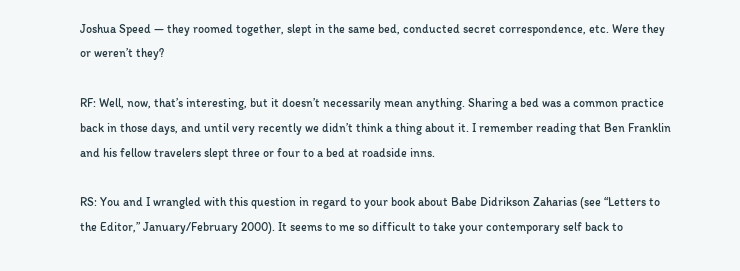Joshua Speed — they roomed together, slept in the same bed, conducted secret correspondence, etc. Were they or weren’t they?

RF: Well, now, that’s interesting, but it doesn’t necessarily mean anything. Sharing a bed was a common practice back in those days, and until very recently we didn’t think a thing about it. I remember reading that Ben Franklin and his fellow travelers slept three or four to a bed at roadside inns.

RS: You and I wrangled with this question in regard to your book about Babe Didrikson Zaharias (see “Letters to the Editor,” January/February 2000). It seems to me so difficult to take your contemporary self back to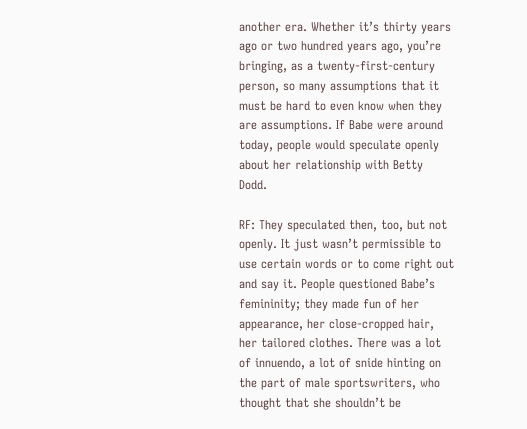another era. Whether it’s thirty years ago or two hundred years ago, you’re bringing, as a twenty-first-century person, so many assumptions that it must be hard to even know when they are assumptions. If Babe were around today, people would speculate openly about her relationship with Betty Dodd.

RF: They speculated then, too, but not openly. It just wasn’t permissible to use certain words or to come right out and say it. People questioned Babe’s femininity; they made fun of her appearance, her close-cropped hair, her tailored clothes. There was a lot of innuendo, a lot of snide hinting on the part of male sportswriters, who thought that she shouldn’t be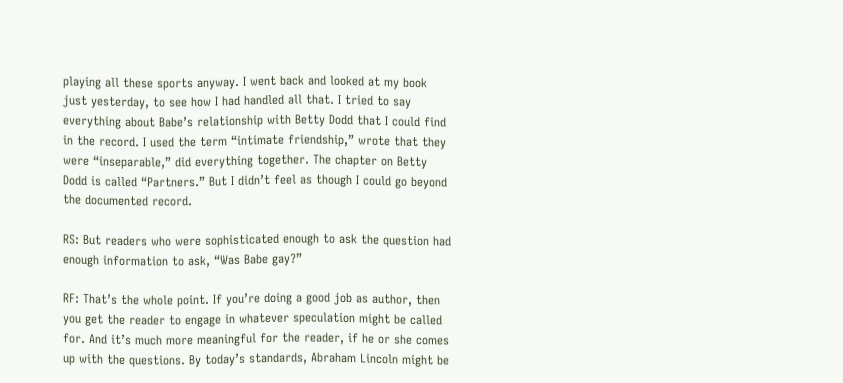playing all these sports anyway. I went back and looked at my book just yesterday, to see how I had handled all that. I tried to say everything about Babe’s relationship with Betty Dodd that I could find in the record. I used the term “intimate friendship,” wrote that they were “inseparable,” did everything together. The chapter on Betty Dodd is called “Partners.” But I didn’t feel as though I could go beyond the documented record.

RS: But readers who were sophisticated enough to ask the question had enough information to ask, “Was Babe gay?”

RF: That’s the whole point. If you’re doing a good job as author, then you get the reader to engage in whatever speculation might be called for. And it’s much more meaningful for the reader, if he or she comes up with the questions. By today’s standards, Abraham Lincoln might be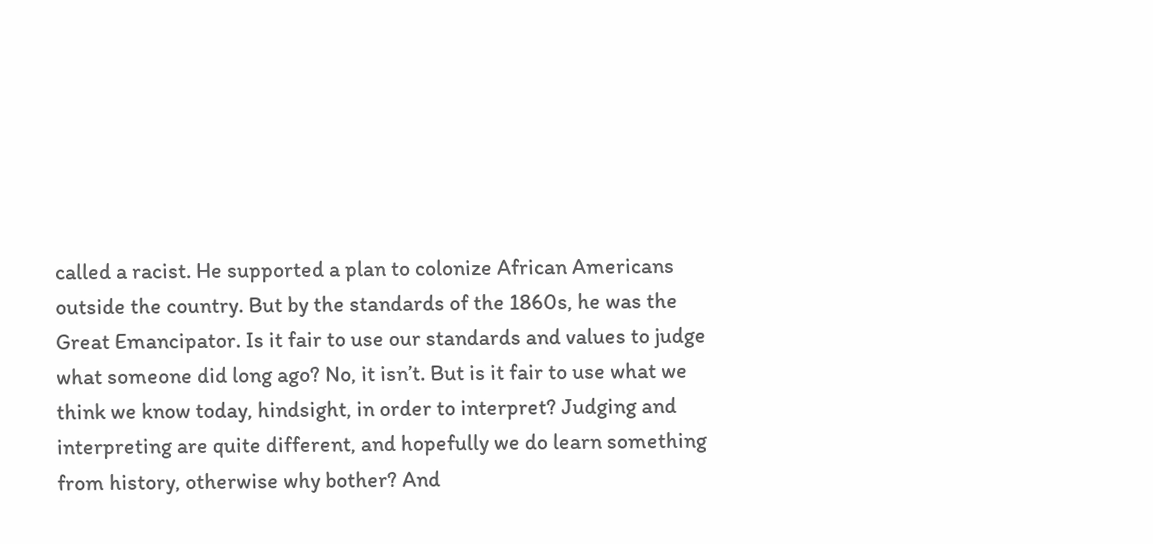called a racist. He supported a plan to colonize African Americans outside the country. But by the standards of the 1860s, he was the Great Emancipator. Is it fair to use our standards and values to judge what someone did long ago? No, it isn’t. But is it fair to use what we think we know today, hindsight, in order to interpret? Judging and interpreting are quite different, and hopefully we do learn something from history, otherwise why bother? And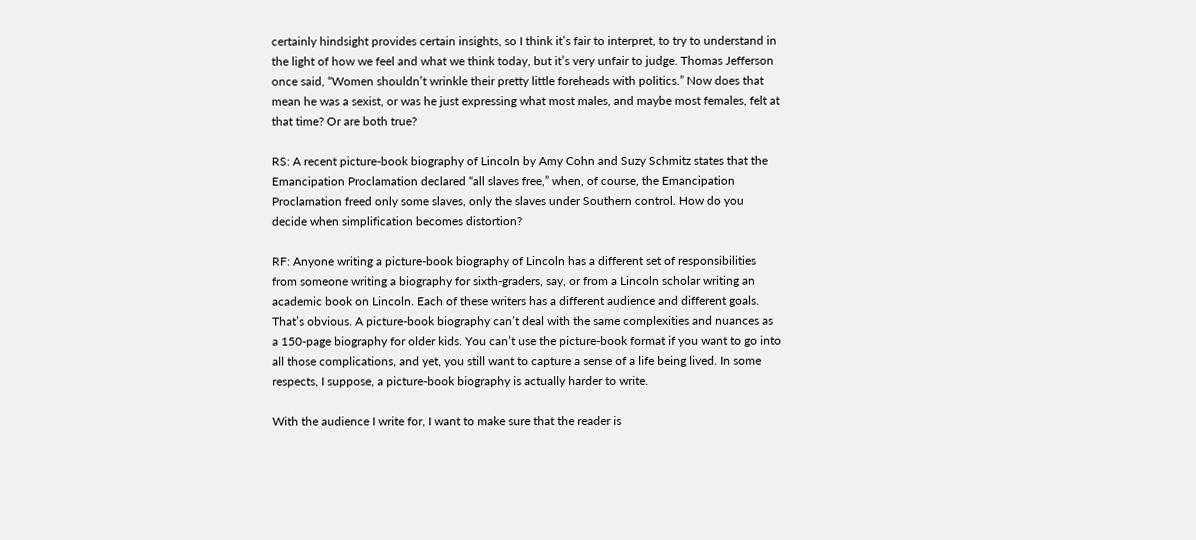certainly hindsight provides certain insights, so I think it’s fair to interpret, to try to understand in the light of how we feel and what we think today, but it’s very unfair to judge. Thomas Jefferson once said, “Women shouldn’t wrinkle their pretty little foreheads with politics.” Now does that mean he was a sexist, or was he just expressing what most males, and maybe most females, felt at that time? Or are both true?

RS: A recent picture-book biography of Lincoln by Amy Cohn and Suzy Schmitz states that the Emancipation Proclamation declared “all slaves free,” when, of course, the Emancipation Proclamation freed only some slaves, only the slaves under Southern control. How do you decide when simplification becomes distortion?

RF: Anyone writing a picture-book biography of Lincoln has a different set of responsibilities from someone writing a biography for sixth-graders, say, or from a Lincoln scholar writing an academic book on Lincoln. Each of these writers has a different audience and different goals. That’s obvious. A picture-book biography can’t deal with the same complexities and nuances as a 150-page biography for older kids. You can’t use the picture-book format if you want to go into all those complications, and yet, you still want to capture a sense of a life being lived. In some respects, I suppose, a picture-book biography is actually harder to write.

With the audience I write for, I want to make sure that the reader is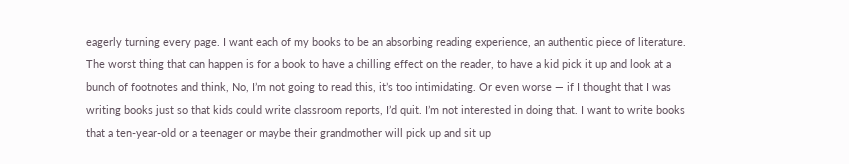eagerly turning every page. I want each of my books to be an absorbing reading experience, an authentic piece of literature. The worst thing that can happen is for a book to have a chilling effect on the reader, to have a kid pick it up and look at a bunch of footnotes and think, No, I’m not going to read this, it’s too intimidating. Or even worse — if I thought that I was writing books just so that kids could write classroom reports, I’d quit. I’m not interested in doing that. I want to write books that a ten-year-old or a teenager or maybe their grandmother will pick up and sit up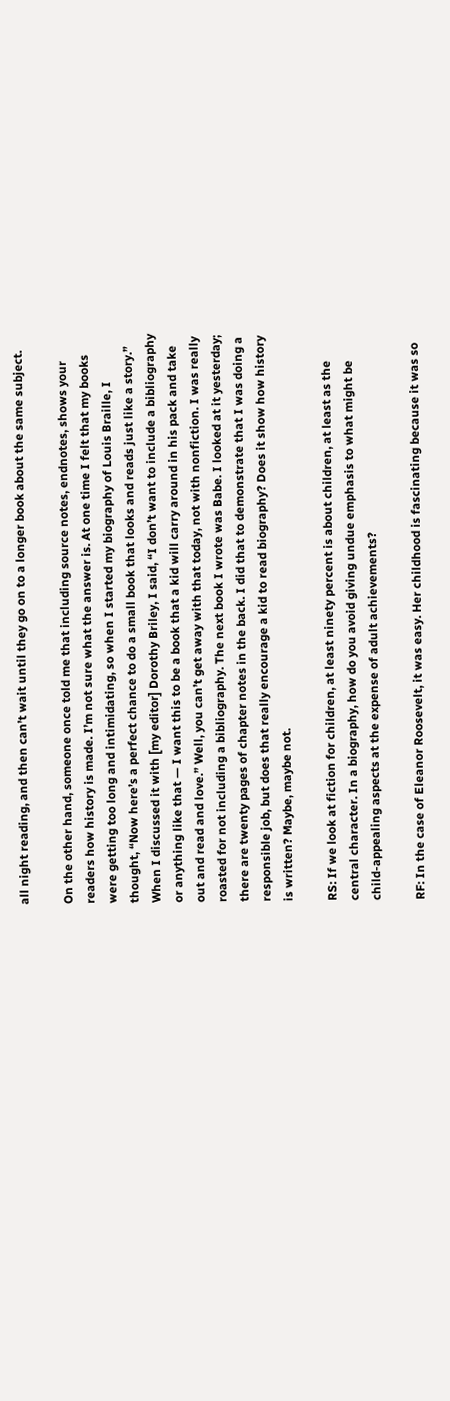all night reading, and then can’t wait until they go on to a longer book about the same subject.

On the other hand, someone once told me that including source notes, endnotes, shows your readers how history is made. I’m not sure what the answer is. At one time I felt that my books were getting too long and intimidating, so when I started my biography of Louis Braille, I thought, “Now here’s a perfect chance to do a small book that looks and reads just like a story.” When I discussed it with [my editor] Dorothy Briley, I said, “I don’t want to include a bibliography or anything like that — I want this to be a book that a kid will carry around in his pack and take out and read and love.” Well, you can’t get away with that today, not with nonfiction. I was really roasted for not including a bibliography. The next book I wrote was Babe. I looked at it yesterday; there are twenty pages of chapter notes in the back. I did that to demonstrate that I was doing a responsible job, but does that really encourage a kid to read biography? Does it show how history is written? Maybe, maybe not.

RS: If we look at fiction for children, at least ninety percent is about children, at least as the central character. In a biography, how do you avoid giving undue emphasis to what might be child-appealing aspects at the expense of adult achievements?

RF: In the case of Eleanor Roosevelt, it was easy. Her childhood is fascinating because it was so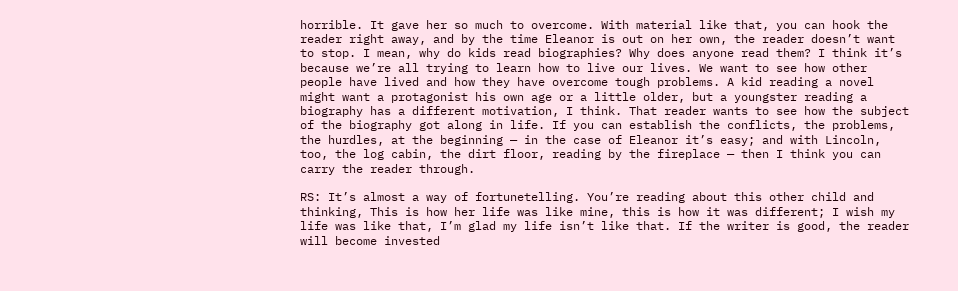horrible. It gave her so much to overcome. With material like that, you can hook the reader right away, and by the time Eleanor is out on her own, the reader doesn’t want to stop. I mean, why do kids read biographies? Why does anyone read them? I think it’s because we’re all trying to learn how to live our lives. We want to see how other people have lived and how they have overcome tough problems. A kid reading a novel might want a protagonist his own age or a little older, but a youngster reading a biography has a different motivation, I think. That reader wants to see how the subject of the biography got along in life. If you can establish the conflicts, the problems, the hurdles, at the beginning — in the case of Eleanor it’s easy; and with Lincoln, too, the log cabin, the dirt floor, reading by the fireplace — then I think you can carry the reader through.

RS: It’s almost a way of fortunetelling. You’re reading about this other child and thinking, This is how her life was like mine, this is how it was different; I wish my life was like that, I’m glad my life isn’t like that. If the writer is good, the reader will become invested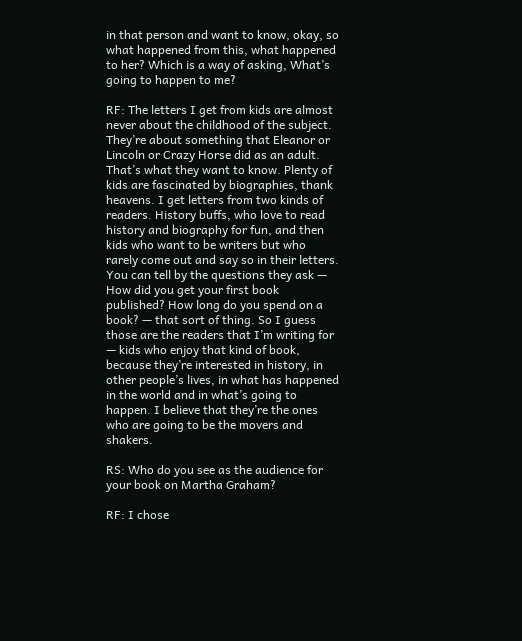in that person and want to know, okay, so what happened from this, what happened to her? Which is a way of asking, What’s going to happen to me?

RF: The letters I get from kids are almost never about the childhood of the subject. They’re about something that Eleanor or Lincoln or Crazy Horse did as an adult. That’s what they want to know. Plenty of kids are fascinated by biographies, thank heavens. I get letters from two kinds of readers. History buffs, who love to read history and biography for fun, and then kids who want to be writers but who rarely come out and say so in their letters. You can tell by the questions they ask — How did you get your first book published? How long do you spend on a book? — that sort of thing. So I guess those are the readers that I’m writing for — kids who enjoy that kind of book, because they’re interested in history, in other people’s lives, in what has happened in the world and in what’s going to happen. I believe that they’re the ones who are going to be the movers and shakers.

RS: Who do you see as the audience for your book on Martha Graham?

RF: I chose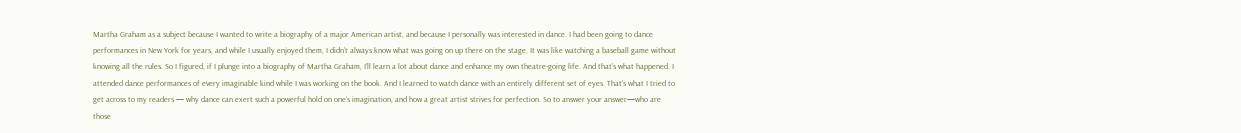Martha Graham as a subject because I wanted to write a biography of a major American artist, and because I personally was interested in dance. I had been going to dance performances in New York for years, and while I usually enjoyed them, I didn’t always know what was going on up there on the stage. It was like watching a baseball game without knowing all the rules. So I figured, if I plunge into a biography of Martha Graham, I’ll learn a lot about dance and enhance my own theatre-going life. And that’s what happened. I attended dance performances of every imaginable kind while I was working on the book. And I learned to watch dance with an entirely different set of eyes. That’s what I tried to get across to my readers — why dance can exert such a powerful hold on one’s imagination, and how a great artist strives for perfection. So to answer your answer—who are those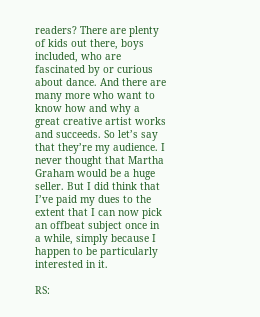readers? There are plenty of kids out there, boys included, who are fascinated by or curious about dance. And there are many more who want to know how and why a great creative artist works and succeeds. So let’s say that they’re my audience. I never thought that Martha Graham would be a huge seller. But I did think that I’ve paid my dues to the extent that I can now pick an offbeat subject once in a while, simply because I happen to be particularly interested in it.

RS: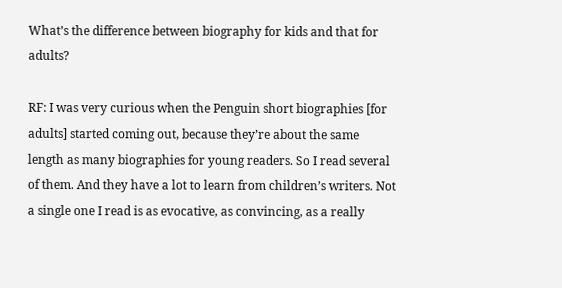What’s the difference between biography for kids and that for adults?

RF: I was very curious when the Penguin short biographies [for adults] started coming out, because they’re about the same length as many biographies for young readers. So I read several of them. And they have a lot to learn from children’s writers. Not a single one I read is as evocative, as convincing, as a really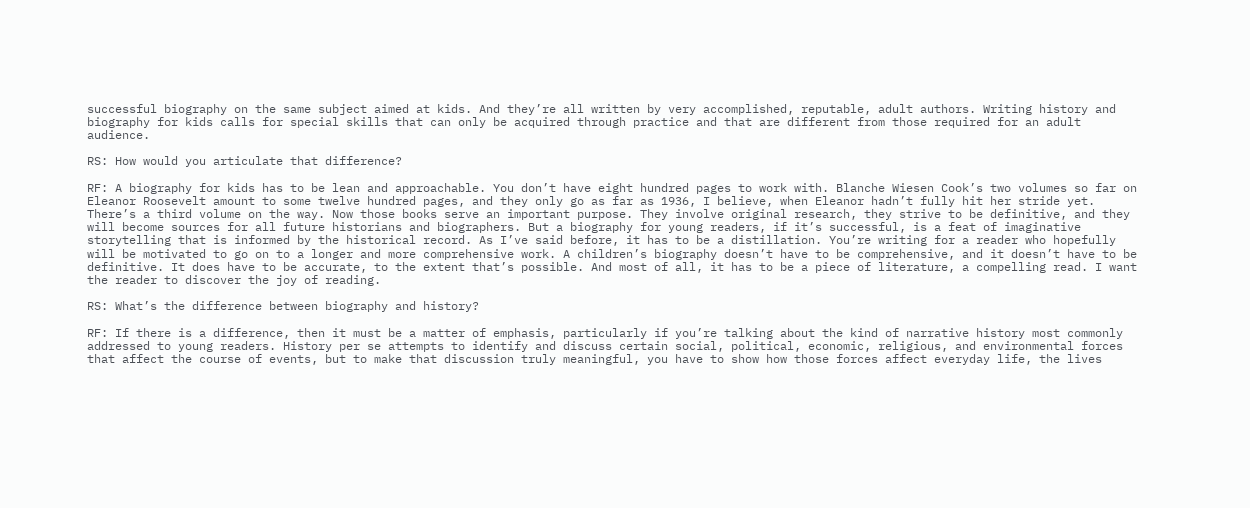successful biography on the same subject aimed at kids. And they’re all written by very accomplished, reputable, adult authors. Writing history and biography for kids calls for special skills that can only be acquired through practice and that are different from those required for an adult audience.

RS: How would you articulate that difference?

RF: A biography for kids has to be lean and approachable. You don’t have eight hundred pages to work with. Blanche Wiesen Cook’s two volumes so far on Eleanor Roosevelt amount to some twelve hundred pages, and they only go as far as 1936, I believe, when Eleanor hadn’t fully hit her stride yet. There’s a third volume on the way. Now those books serve an important purpose. They involve original research, they strive to be definitive, and they will become sources for all future historians and biographers. But a biography for young readers, if it’s successful, is a feat of imaginative storytelling that is informed by the historical record. As I’ve said before, it has to be a distillation. You’re writing for a reader who hopefully will be motivated to go on to a longer and more comprehensive work. A children’s biography doesn’t have to be comprehensive, and it doesn’t have to be definitive. It does have to be accurate, to the extent that’s possible. And most of all, it has to be a piece of literature, a compelling read. I want the reader to discover the joy of reading.

RS: What’s the difference between biography and history?

RF: If there is a difference, then it must be a matter of emphasis, particularly if you’re talking about the kind of narrative history most commonly addressed to young readers. History per se attempts to identify and discuss certain social, political, economic, religious, and environmental forces that affect the course of events, but to make that discussion truly meaningful, you have to show how those forces affect everyday life, the lives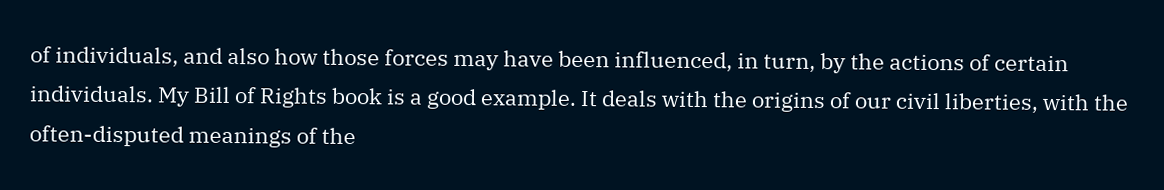of individuals, and also how those forces may have been influenced, in turn, by the actions of certain individuals. My Bill of Rights book is a good example. It deals with the origins of our civil liberties, with the often-disputed meanings of the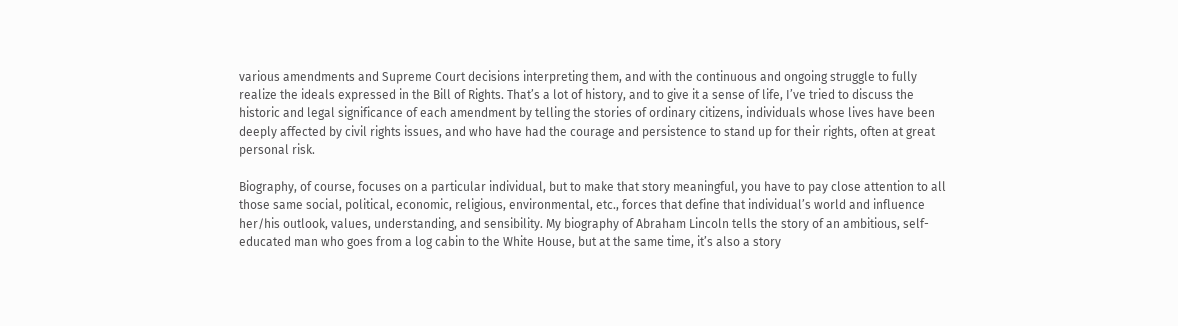various amendments and Supreme Court decisions interpreting them, and with the continuous and ongoing struggle to fully realize the ideals expressed in the Bill of Rights. That’s a lot of history, and to give it a sense of life, I’ve tried to discuss the historic and legal significance of each amendment by telling the stories of ordinary citizens, individuals whose lives have been deeply affected by civil rights issues, and who have had the courage and persistence to stand up for their rights, often at great personal risk.

Biography, of course, focuses on a particular individual, but to make that story meaningful, you have to pay close attention to all those same social, political, economic, religious, environmental, etc., forces that define that individual’s world and influence her/his outlook, values, understanding, and sensibility. My biography of Abraham Lincoln tells the story of an ambitious, self-educated man who goes from a log cabin to the White House, but at the same time, it’s also a story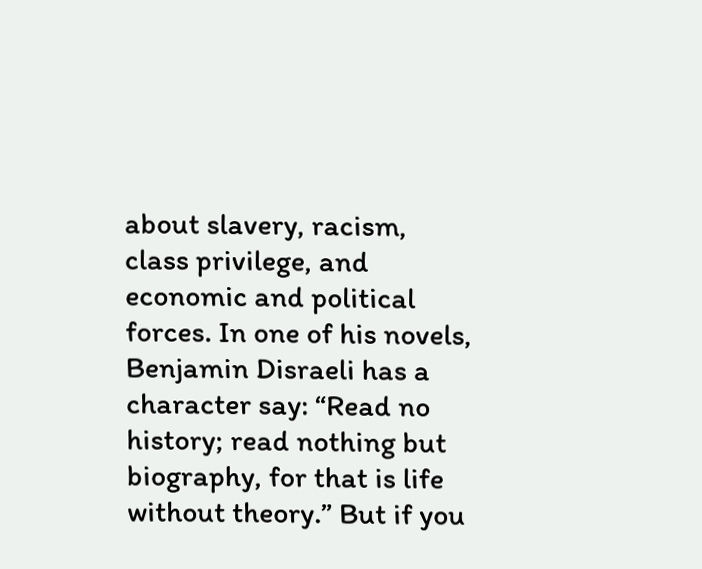about slavery, racism, class privilege, and economic and political forces. In one of his novels, Benjamin Disraeli has a character say: “Read no history; read nothing but biography, for that is life without theory.” But if you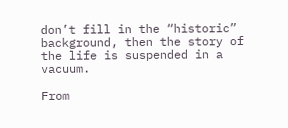don’t fill in the “historic” background, then the story of the life is suspended in a vacuum.

From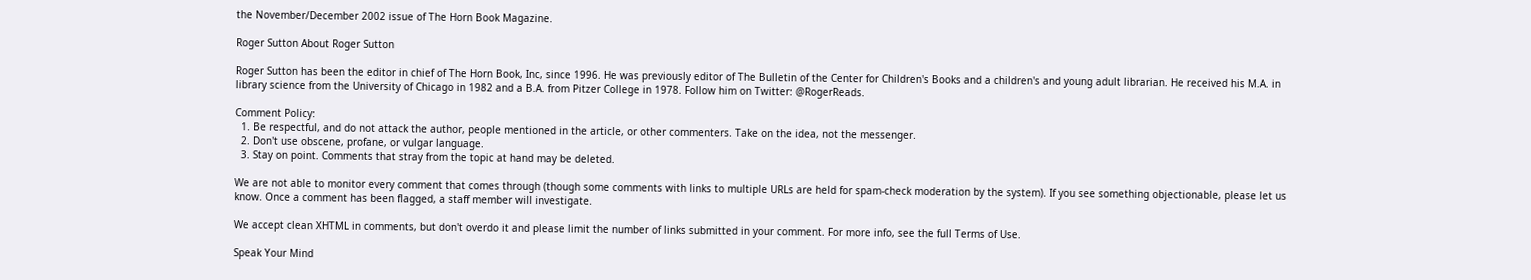the November/December 2002 issue of The Horn Book Magazine.

Roger Sutton About Roger Sutton

Roger Sutton has been the editor in chief of The Horn Book, Inc, since 1996. He was previously editor of The Bulletin of the Center for Children's Books and a children's and young adult librarian. He received his M.A. in library science from the University of Chicago in 1982 and a B.A. from Pitzer College in 1978. Follow him on Twitter: @RogerReads.

Comment Policy:
  1. Be respectful, and do not attack the author, people mentioned in the article, or other commenters. Take on the idea, not the messenger.
  2. Don't use obscene, profane, or vulgar language.
  3. Stay on point. Comments that stray from the topic at hand may be deleted.

We are not able to monitor every comment that comes through (though some comments with links to multiple URLs are held for spam-check moderation by the system). If you see something objectionable, please let us know. Once a comment has been flagged, a staff member will investigate.

We accept clean XHTML in comments, but don't overdo it and please limit the number of links submitted in your comment. For more info, see the full Terms of Use.

Speak Your Mind